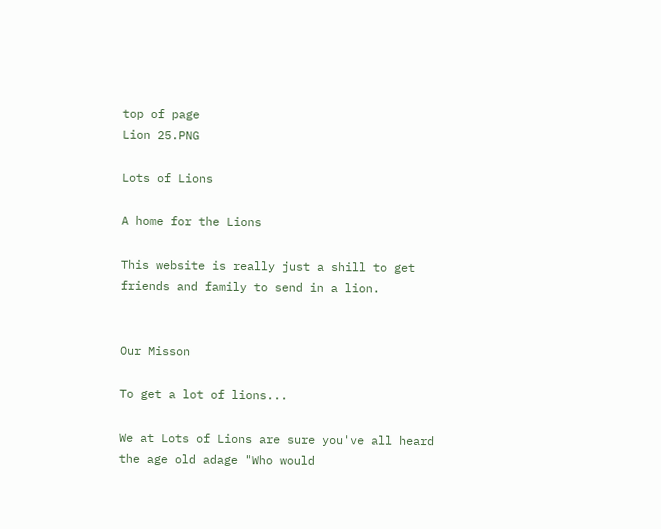top of page
Lion 25.PNG

Lots of Lions

A home for the Lions

This website is really just a shill to get friends and family to send in a lion.


Our Misson

To get a lot of lions...

We at Lots of Lions are sure you've all heard the age old adage "Who would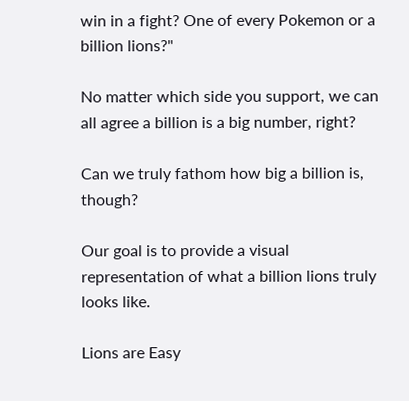win in a fight? One of every Pokemon or a billion lions?"

No matter which side you support, we can all agree a billion is a big number, right?

Can we truly fathom how big a billion is, though?

Our goal is to provide a visual representation of what a billion lions truly looks like.

Lions are Easy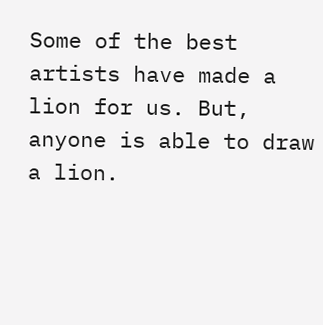Some of the best artists have made a lion for us. But, anyone is able to draw a lion.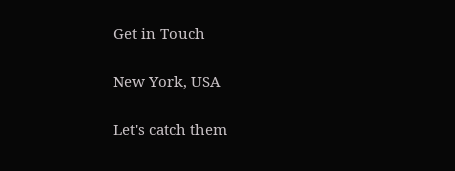Get in Touch

New York, USA

Let's catch them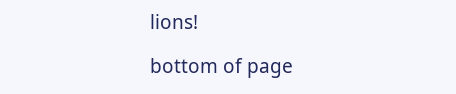lions!

bottom of page